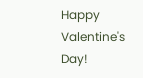Happy Valentine's Day!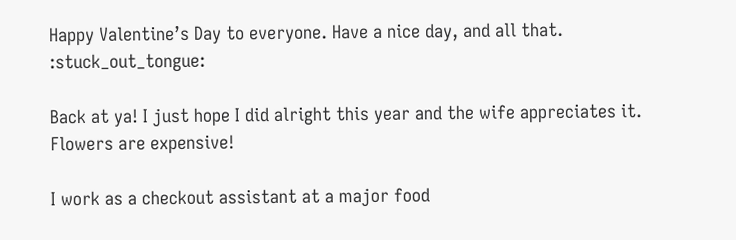Happy Valentine’s Day to everyone. Have a nice day, and all that. :stuck_out_tongue:

Back at ya! I just hope I did alright this year and the wife appreciates it. Flowers are expensive!

I work as a checkout assistant at a major food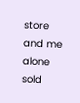store and me alone sold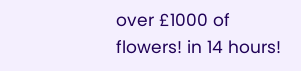over £1000 of flowers! in 14 hours!